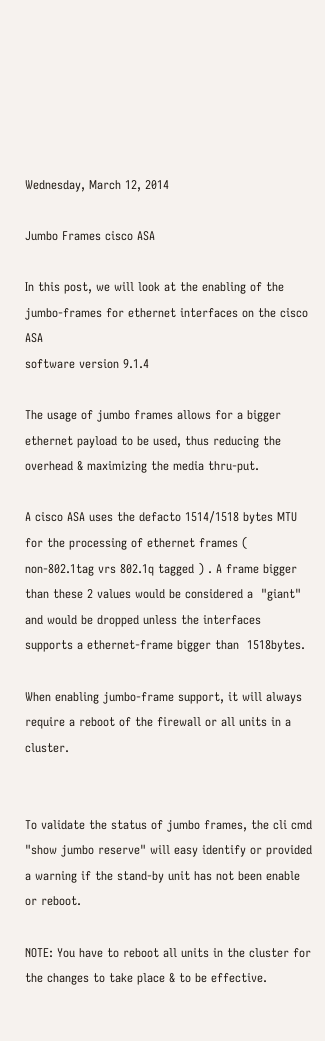Wednesday, March 12, 2014

Jumbo Frames cisco ASA

In this post, we will look at the enabling of the jumbo-frames for ethernet interfaces on the cisco ASA
software version 9.1.4

The usage of jumbo frames allows for a bigger ethernet payload to be used, thus reducing the overhead & maximizing the media thru-put.

A cisco ASA uses the defacto 1514/1518 bytes MTU for the processing of ethernet frames ( non-802.1tag vrs 802.1q tagged ) . A frame bigger than these 2 values would be considered a  "giant" and would be dropped unless the interfaces supports a ethernet-frame bigger than  1518bytes.

When enabling jumbo-frame support, it will always require a reboot of the firewall or all units in a cluster.


To validate the status of jumbo frames, the cli cmd  "show jumbo reserve" will easy identify or provided a warning if the stand-by unit has not been enable  or reboot.

NOTE: You have to reboot all units in the cluster for the changes to take place & to be effective.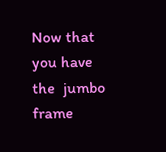Now that you have the  jumbo frame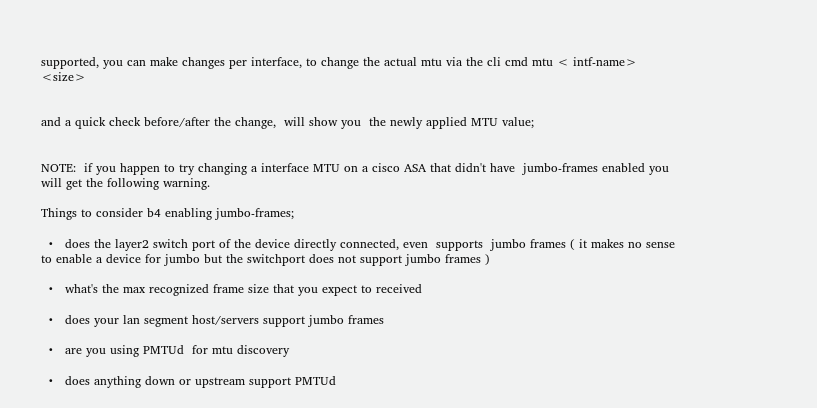supported, you can make changes per interface, to change the actual mtu via the cli cmd mtu < intf-name> <size>


and a quick check before/after the change,  will show you  the newly applied MTU value;


NOTE:  if you happen to try changing a interface MTU on a cisco ASA that didn't have  jumbo-frames enabled you will get the following warning.

Things to consider b4 enabling jumbo-frames;

  •   does the layer2 switch port of the device directly connected, even  supports  jumbo frames ( it makes no sense to enable a device for jumbo but the switchport does not support jumbo frames )

  •   what's the max recognized frame size that you expect to received

  •   does your lan segment host/servers support jumbo frames

  •   are you using PMTUd  for mtu discovery

  •   does anything down or upstream support PMTUd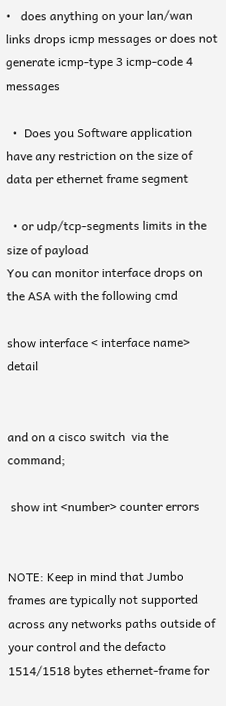•   does anything on your lan/wan links drops icmp messages or does not  generate icmp-type 3 icmp-code 4 messages

  •  Does you Software application have any restriction on the size of data per ethernet frame segment

  • or udp/tcp-segments limits in the size of payload
You can monitor interface drops on the ASA with the following cmd

show interface < interface name> detail


and on a cisco switch  via the command;

 show int <number> counter errors


NOTE: Keep in mind that Jumbo frames are typically not supported across any networks paths outside of your control and the defacto 1514/1518 bytes ethernet-frame for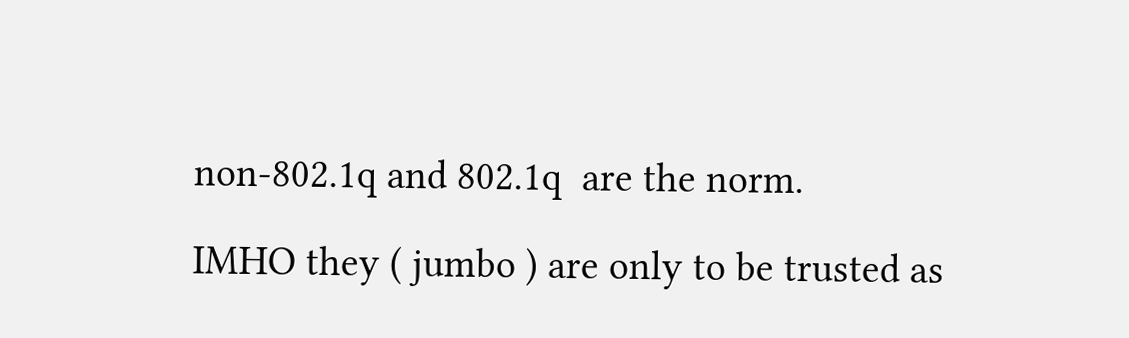non-802.1q and 802.1q  are the norm.

IMHO they ( jumbo ) are only to be trusted as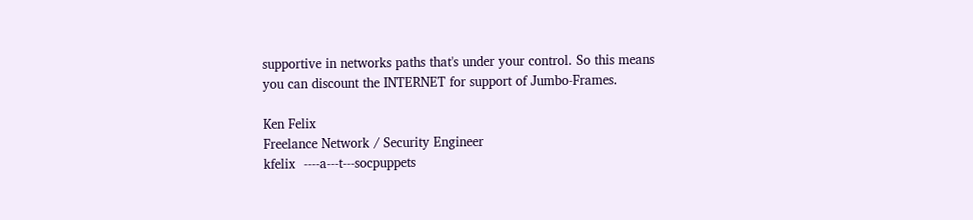supportive in networks paths that's under your control. So this means you can discount the INTERNET for support of Jumbo-Frames.

Ken Felix
Freelance Network / Security Engineer
kfelix  ----a---t---socpuppets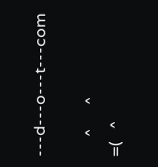---d---o---t---com

     ^      ^
=(   ^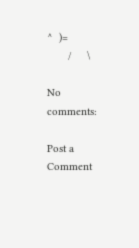^  )=
       /     \

No comments:

Post a Comment